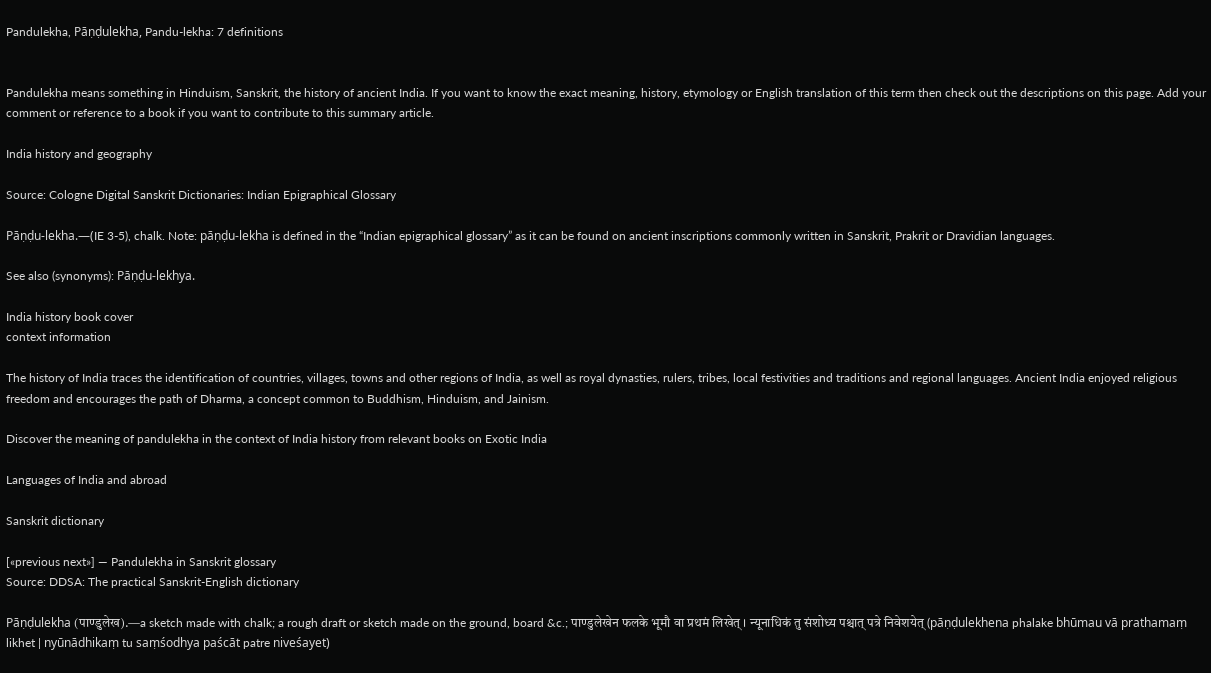Pandulekha, Pāṇḍulekha, Pandu-lekha: 7 definitions


Pandulekha means something in Hinduism, Sanskrit, the history of ancient India. If you want to know the exact meaning, history, etymology or English translation of this term then check out the descriptions on this page. Add your comment or reference to a book if you want to contribute to this summary article.

India history and geography

Source: Cologne Digital Sanskrit Dictionaries: Indian Epigraphical Glossary

Pāṇḍu-lekha.—(IE 3-5), chalk. Note: pāṇḍu-lekha is defined in the “Indian epigraphical glossary” as it can be found on ancient inscriptions commonly written in Sanskrit, Prakrit or Dravidian languages.

See also (synonyms): Pāṇḍu-lekhya.

India history book cover
context information

The history of India traces the identification of countries, villages, towns and other regions of India, as well as royal dynasties, rulers, tribes, local festivities and traditions and regional languages. Ancient India enjoyed religious freedom and encourages the path of Dharma, a concept common to Buddhism, Hinduism, and Jainism.

Discover the meaning of pandulekha in the context of India history from relevant books on Exotic India

Languages of India and abroad

Sanskrit dictionary

[«previous next»] — Pandulekha in Sanskrit glossary
Source: DDSA: The practical Sanskrit-English dictionary

Pāṇḍulekha (पाण्डुलेख).—a sketch made with chalk; a rough draft or sketch made on the ground, board &c.; पाण्डुलेखेन फलके भूमौ वा प्रथमं लिखेत् । न्यूनाधिकं तु संशोध्य पश्चात् पत्रे निवेशयेत् (pāṇḍulekhena phalake bhūmau vā prathamaṃ likhet | nyūnādhikaṃ tu saṃśodhya paścāt patre niveśayet)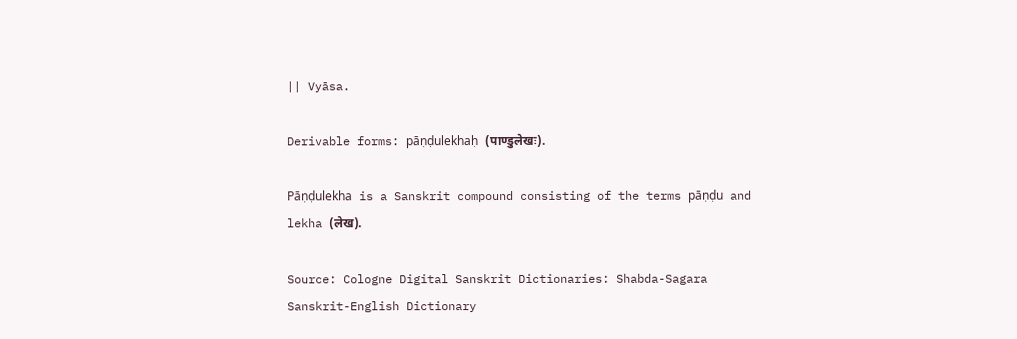|| Vyāsa.

Derivable forms: pāṇḍulekhaḥ (पाण्डुलेखः).

Pāṇḍulekha is a Sanskrit compound consisting of the terms pāṇḍu and lekha (लेख).

Source: Cologne Digital Sanskrit Dictionaries: Shabda-Sagara Sanskrit-English Dictionary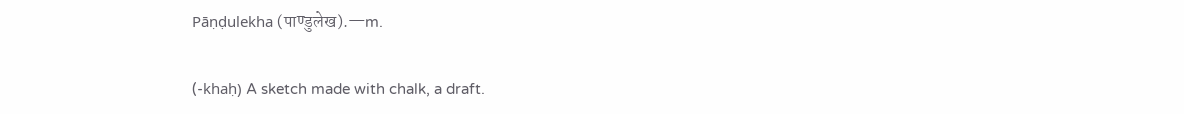Pāṇḍulekha (पाण्डुलेख).—m.

(-khaḥ) A sketch made with chalk, a draft.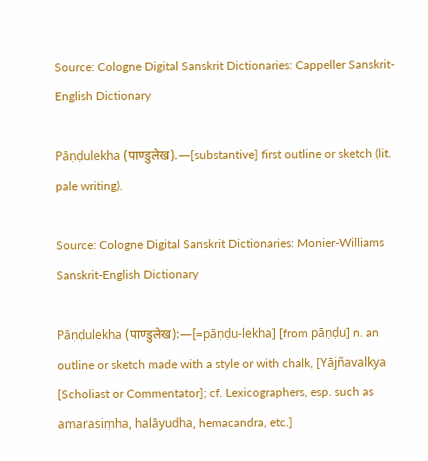Source: Cologne Digital Sanskrit Dictionaries: Cappeller Sanskrit-English Dictionary

Pāṇḍulekha (पाण्डुलेख).—[substantive] first outline or sketch (lit. pale writing).

Source: Cologne Digital Sanskrit Dictionaries: Monier-Williams Sanskrit-English Dictionary

Pāṇḍulekha (पाण्डुलेख):—[=pāṇḍu-lekha] [from pāṇḍu] n. an outline or sketch made with a style or with chalk, [Yājñavalkya [Scholiast or Commentator]; cf. Lexicographers, esp. such as amarasiṃha, halāyudha, hemacandra, etc.]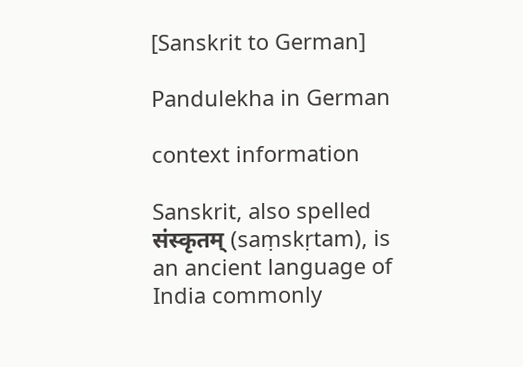[Sanskrit to German]

Pandulekha in German

context information

Sanskrit, also spelled संस्कृतम् (saṃskṛtam), is an ancient language of India commonly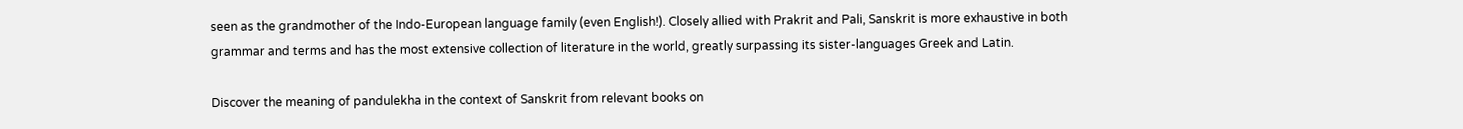seen as the grandmother of the Indo-European language family (even English!). Closely allied with Prakrit and Pali, Sanskrit is more exhaustive in both grammar and terms and has the most extensive collection of literature in the world, greatly surpassing its sister-languages Greek and Latin.

Discover the meaning of pandulekha in the context of Sanskrit from relevant books on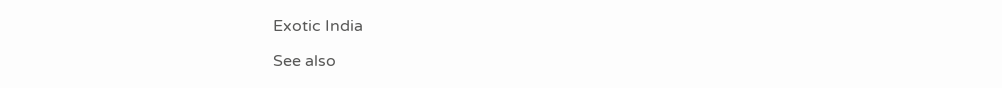Exotic India

See also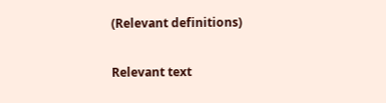(Relevant definitions)

Relevant text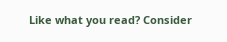Like what you read? Consider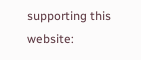supporting this website: